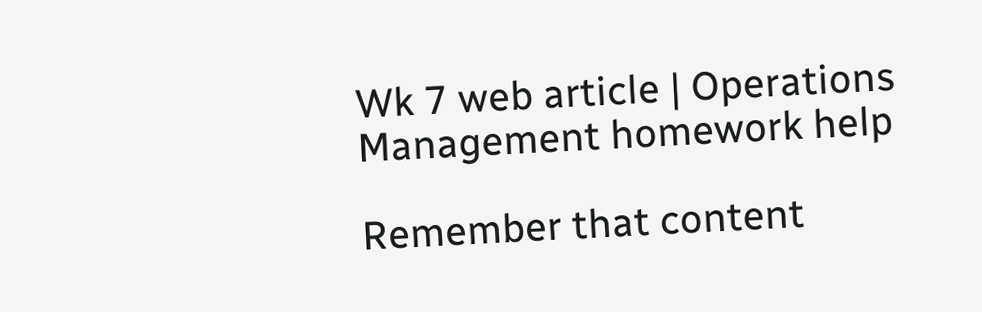Wk 7 web article | Operations Management homework help

Remember that content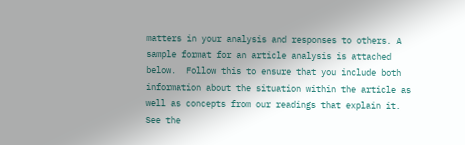matters in your analysis and responses to others. A sample format for an article analysis is attached below.  Follow this to ensure that you include both information about the situation within the article as well as concepts from our readings that explain it.   See the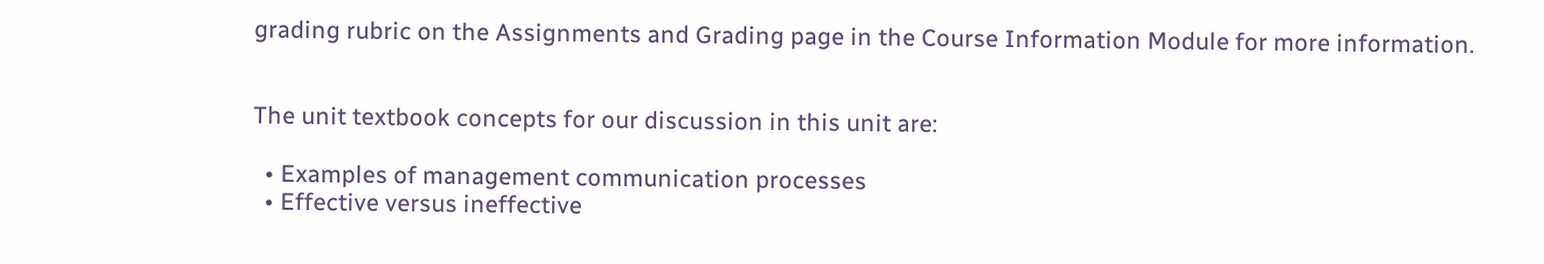grading rubric on the Assignments and Grading page in the Course Information Module for more information.


The unit textbook concepts for our discussion in this unit are:

  • Examples of management communication processes
  • Effective versus ineffective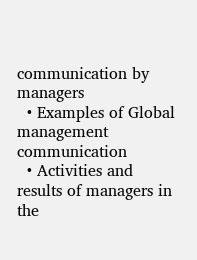communication by managers
  • Examples of Global management communication
  • Activities and results of managers in the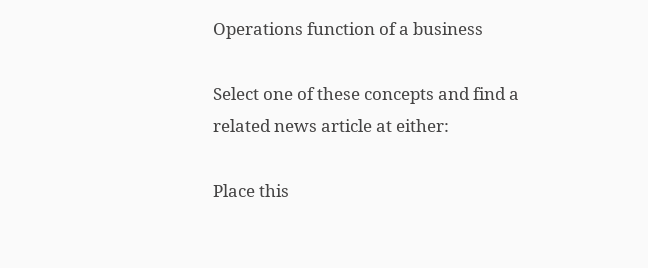Operations function of a business

Select one of these concepts and find a related news article at either:

Place this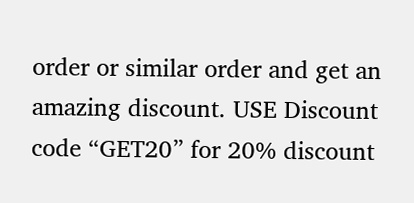order or similar order and get an amazing discount. USE Discount code “GET20” for 20% discount